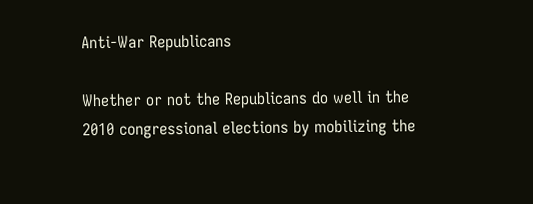Anti-War Republicans

Whether or not the Republicans do well in the 2010 congressional elections by mobilizing the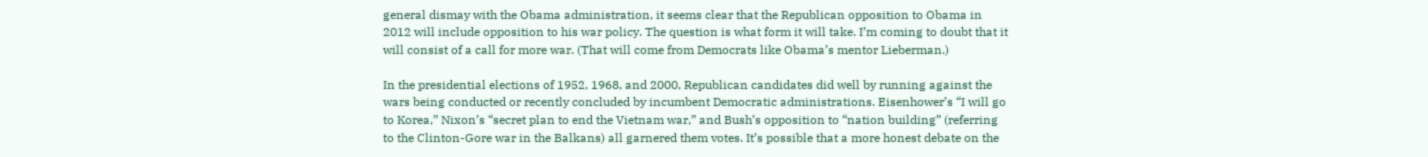general dismay with the Obama administration, it seems clear that the Republican opposition to Obama in 2012 will include opposition to his war policy. The question is what form it will take. I’m coming to doubt that it will consist of a call for more war. (That will come from Democrats like Obama’s mentor Lieberman.)

In the presidential elections of 1952, 1968, and 2000, Republican candidates did well by running against the wars being conducted or recently concluded by incumbent Democratic administrations. Eisenhower’s “I will go to Korea,” Nixon’s “secret plan to end the Vietnam war,” and Bush’s opposition to “nation building” (referring to the Clinton-Gore war in the Balkans) all garnered them votes. It’s possible that a more honest debate on the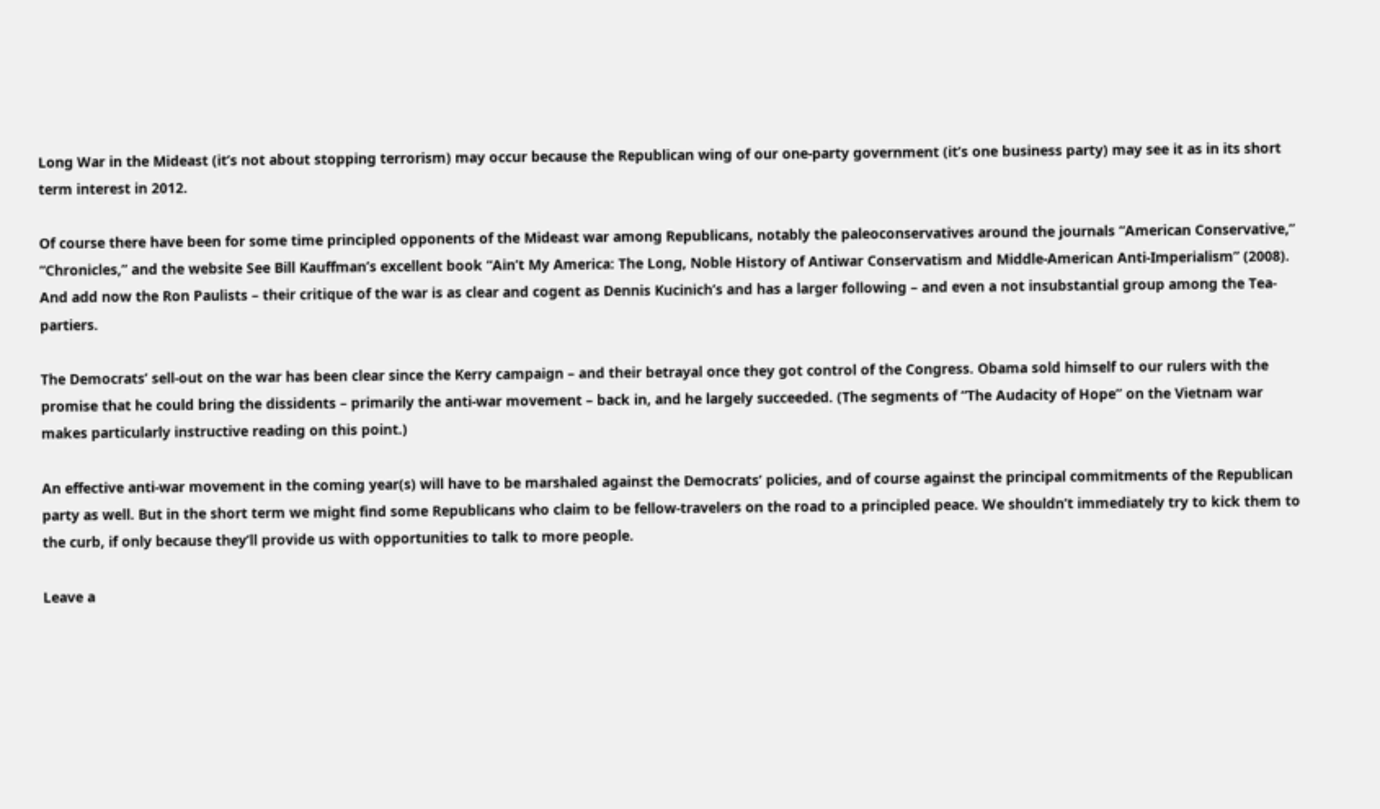Long War in the Mideast (it’s not about stopping terrorism) may occur because the Republican wing of our one-party government (it’s one business party) may see it as in its short term interest in 2012.

Of course there have been for some time principled opponents of the Mideast war among Republicans, notably the paleoconservatives around the journals “American Conservative,” “Chronicles,” and the website See Bill Kauffman’s excellent book “Ain’t My America: The Long, Noble History of Antiwar Conservatism and Middle-American Anti-Imperialism” (2008). And add now the Ron Paulists – their critique of the war is as clear and cogent as Dennis Kucinich’s and has a larger following – and even a not insubstantial group among the Tea-partiers.

The Democrats’ sell-out on the war has been clear since the Kerry campaign – and their betrayal once they got control of the Congress. Obama sold himself to our rulers with the promise that he could bring the dissidents – primarily the anti-war movement – back in, and he largely succeeded. (The segments of “The Audacity of Hope” on the Vietnam war makes particularly instructive reading on this point.)

An effective anti-war movement in the coming year(s) will have to be marshaled against the Democrats’ policies, and of course against the principal commitments of the Republican party as well. But in the short term we might find some Republicans who claim to be fellow-travelers on the road to a principled peace. We shouldn’t immediately try to kick them to the curb, if only because they’ll provide us with opportunities to talk to more people.

Leave a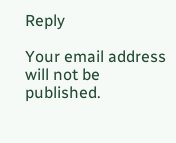Reply

Your email address will not be published.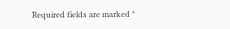Required fields are marked *